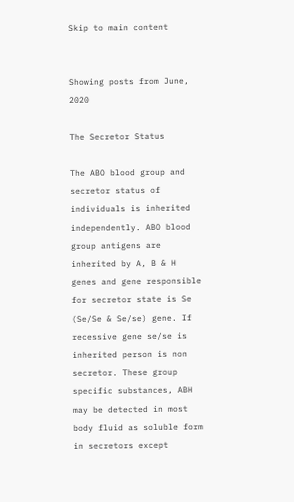Skip to main content


Showing posts from June, 2020

The Secretor Status

The ABO blood group and secretor status of individuals is inherited independently. ABO blood group antigens are inherited by A, B & H genes and gene responsible for secretor state is Se (Se/Se & Se/se) gene. If recessive gene se/se is inherited person is non secretor. These group specific substances, ABH may be detected in most body fluid as soluble form in secretors except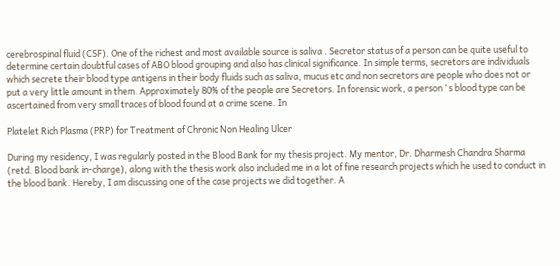cerebrospinal fluid (CSF). One of the richest and most available source is saliva . Secretor status of a person can be quite useful to determine certain doubtful cases of ABO blood grouping and also has clinical significance. In simple terms, secretors are individuals which secrete their blood type antigens in their body fluids such as saliva, mucus etc and non secretors are people who does not or put a very little amount in them. Approximately 80% of the people are Secretors. In forensic work, a person ’ s blood type can be ascertained from very small traces of blood found at a crime scene. In

Platelet Rich Plasma (PRP) for Treatment of Chronic Non Healing Ulcer

During my residency, I was regularly posted in the Blood Bank for my thesis project. My mentor, Dr. Dharmesh Chandra Sharma (retd. Blood bank in-charge), along with the thesis work also included me in a lot of fine research projects which he used to conduct in the blood bank. Hereby, I am discussing one of the case projects we did together. A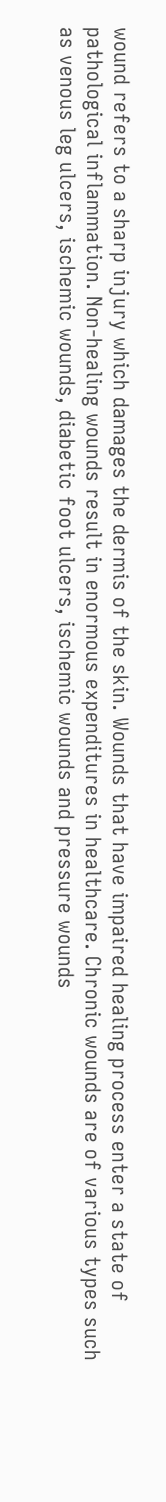wound refers to a sharp injury which damages the dermis of the skin. Wounds that have impaired healing process enter a state of pathological inflammation. Non-healing wounds result in enormous expenditures in healthcare. Chronic wounds are of various types such as venous leg ulcers, ischemic wounds, diabetic foot ulcers, ischemic wounds and pressure wounds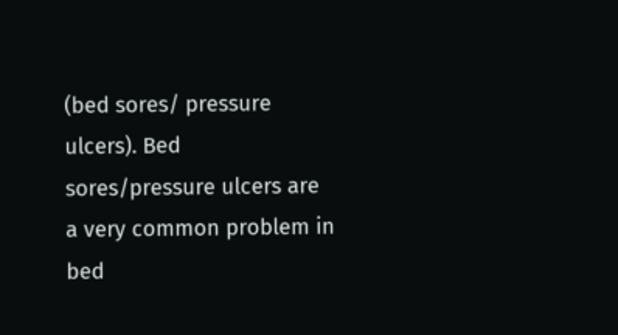(bed sores/ pressure ulcers). Bed sores/pressure ulcers are a very common problem in bed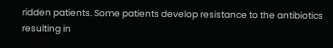ridden patients. Some patients develop resistance to the antibiotics resulting in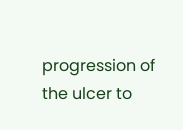progression of the ulcer to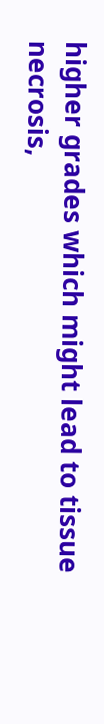higher grades which might lead to tissue necrosis,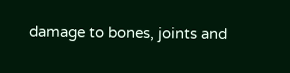damage to bones, joints and